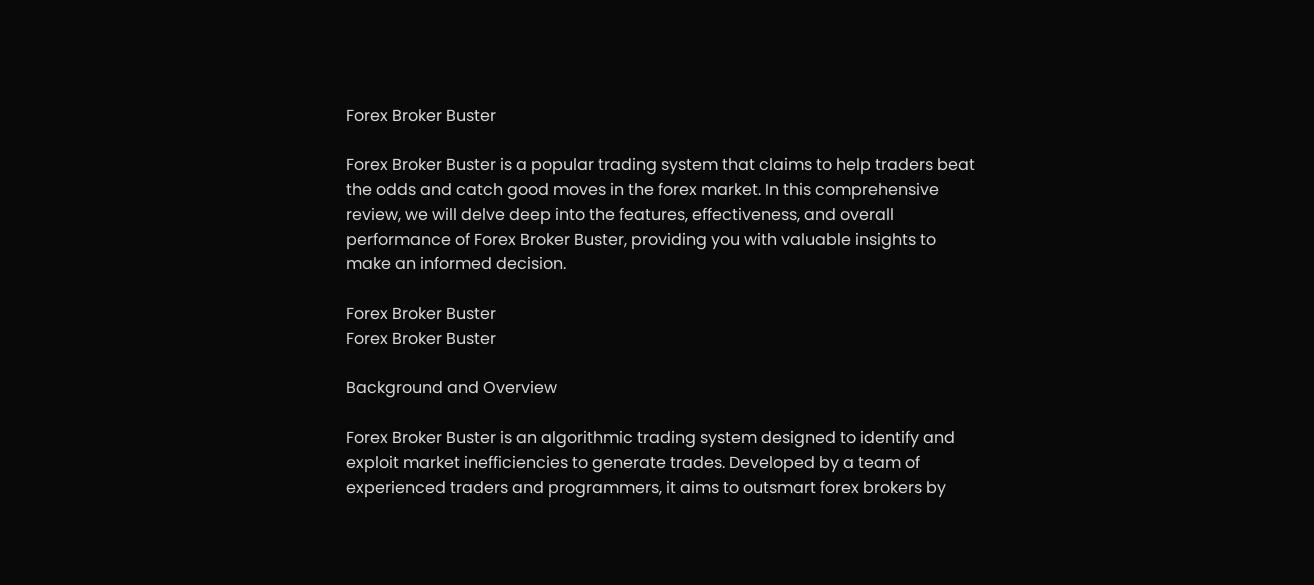Forex Broker Buster

Forex Broker Buster is a popular trading system that claims to help traders beat the odds and catch good moves in the forex market. In this comprehensive review, we will delve deep into the features, effectiveness, and overall performance of Forex Broker Buster, providing you with valuable insights to make an informed decision.

Forex Broker Buster
Forex Broker Buster

Background and Overview

Forex Broker Buster is an algorithmic trading system designed to identify and exploit market inefficiencies to generate trades. Developed by a team of experienced traders and programmers, it aims to outsmart forex brokers by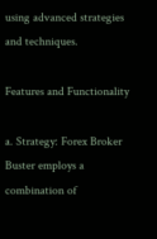using advanced strategies and techniques.

Features and Functionality

a. Strategy: Forex Broker Buster employs a combination of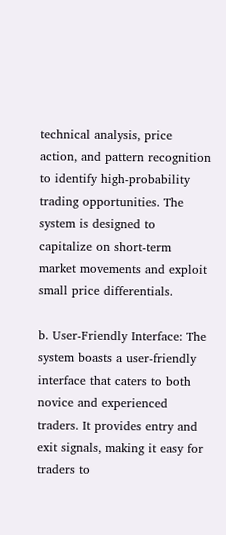technical analysis, price action, and pattern recognition to identify high-probability trading opportunities. The system is designed to capitalize on short-term market movements and exploit small price differentials.

b. User-Friendly Interface: The system boasts a user-friendly interface that caters to both novice and experienced traders. It provides entry and exit signals, making it easy for traders to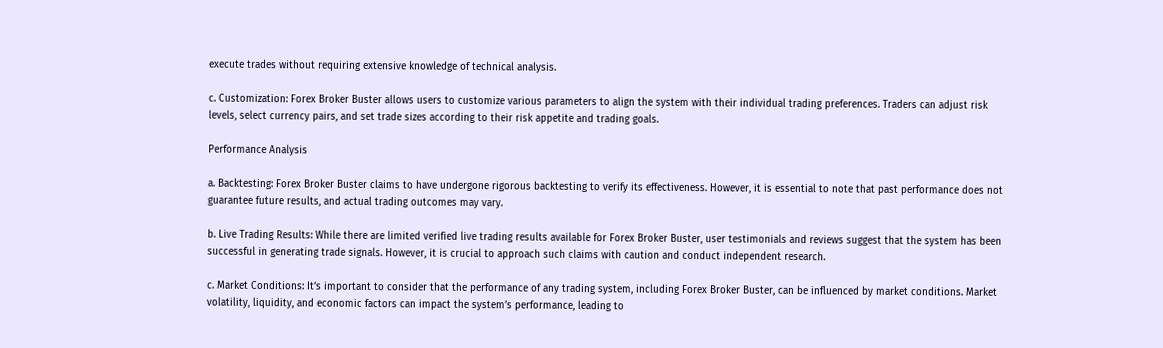execute trades without requiring extensive knowledge of technical analysis.

c. Customization: Forex Broker Buster allows users to customize various parameters to align the system with their individual trading preferences. Traders can adjust risk levels, select currency pairs, and set trade sizes according to their risk appetite and trading goals.

Performance Analysis

a. Backtesting: Forex Broker Buster claims to have undergone rigorous backtesting to verify its effectiveness. However, it is essential to note that past performance does not guarantee future results, and actual trading outcomes may vary.

b. Live Trading Results: While there are limited verified live trading results available for Forex Broker Buster, user testimonials and reviews suggest that the system has been successful in generating trade signals. However, it is crucial to approach such claims with caution and conduct independent research.

c. Market Conditions: It’s important to consider that the performance of any trading system, including Forex Broker Buster, can be influenced by market conditions. Market volatility, liquidity, and economic factors can impact the system’s performance, leading to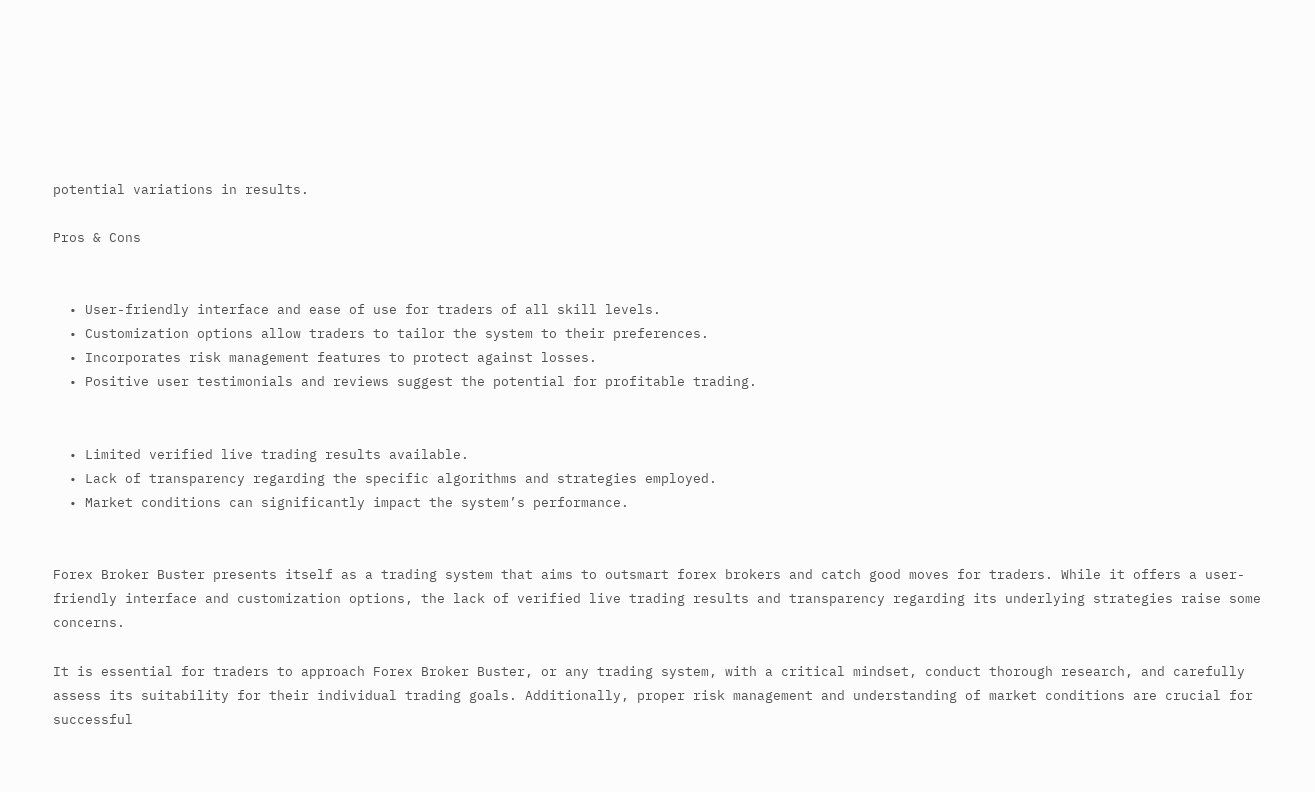potential variations in results.

Pros & Cons


  • User-friendly interface and ease of use for traders of all skill levels.
  • Customization options allow traders to tailor the system to their preferences.
  • Incorporates risk management features to protect against losses.
  • Positive user testimonials and reviews suggest the potential for profitable trading.


  • Limited verified live trading results available.
  • Lack of transparency regarding the specific algorithms and strategies employed.
  • Market conditions can significantly impact the system’s performance.


Forex Broker Buster presents itself as a trading system that aims to outsmart forex brokers and catch good moves for traders. While it offers a user-friendly interface and customization options, the lack of verified live trading results and transparency regarding its underlying strategies raise some concerns.

It is essential for traders to approach Forex Broker Buster, or any trading system, with a critical mindset, conduct thorough research, and carefully assess its suitability for their individual trading goals. Additionally, proper risk management and understanding of market conditions are crucial for successful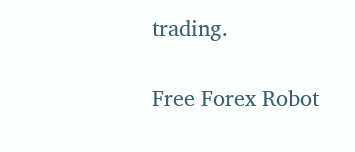trading.

Free Forex Robot